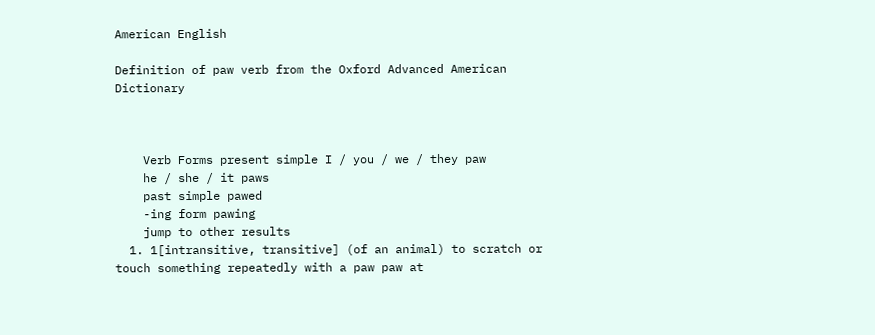American English

Definition of paw verb from the Oxford Advanced American Dictionary



    Verb Forms present simple I / you / we / they paw
    he / she / it paws
    past simple pawed
    -ing form pawing
    jump to other results
  1. 1[intransitive, transitive] (of an animal) to scratch or touch something repeatedly with a paw paw at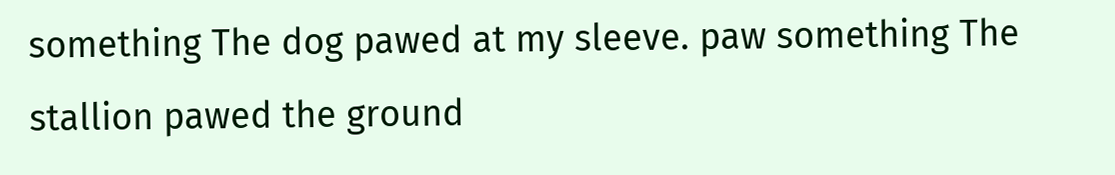something The dog pawed at my sleeve. paw something The stallion pawed the ground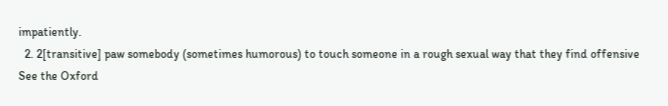impatiently.
  2. 2[transitive] paw somebody (sometimes humorous) to touch someone in a rough sexual way that they find offensive
See the Oxford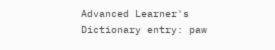Advanced Learner's Dictionary entry: paw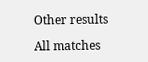Other results

All matches